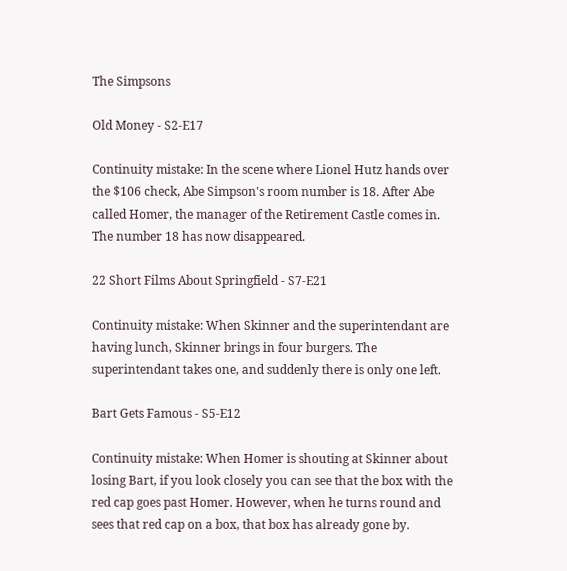The Simpsons

Old Money - S2-E17

Continuity mistake: In the scene where Lionel Hutz hands over the $106 check, Abe Simpson's room number is 18. After Abe called Homer, the manager of the Retirement Castle comes in. The number 18 has now disappeared.

22 Short Films About Springfield - S7-E21

Continuity mistake: When Skinner and the superintendant are having lunch, Skinner brings in four burgers. The superintendant takes one, and suddenly there is only one left.

Bart Gets Famous - S5-E12

Continuity mistake: When Homer is shouting at Skinner about losing Bart, if you look closely you can see that the box with the red cap goes past Homer. However, when he turns round and sees that red cap on a box, that box has already gone by.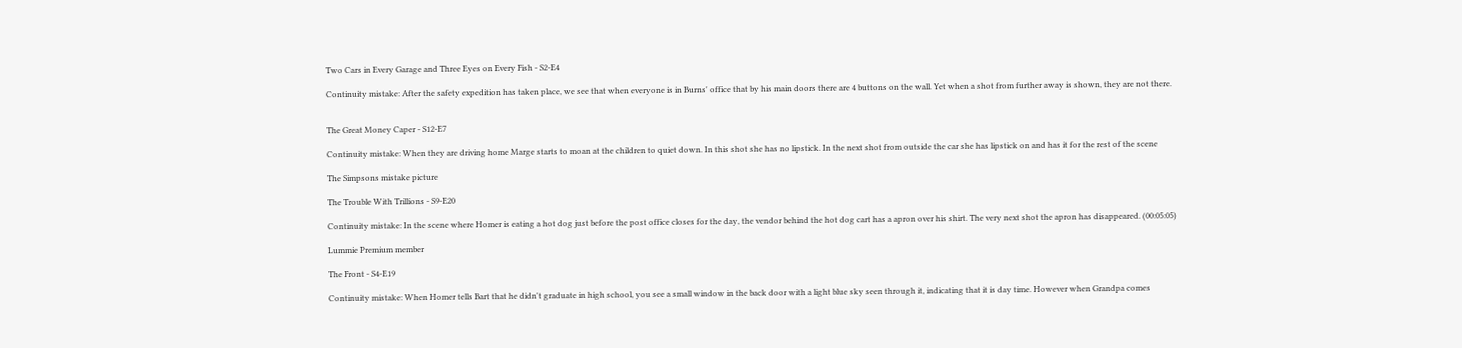Two Cars in Every Garage and Three Eyes on Every Fish - S2-E4

Continuity mistake: After the safety expedition has taken place, we see that when everyone is in Burns' office that by his main doors there are 4 buttons on the wall. Yet when a shot from further away is shown, they are not there.


The Great Money Caper - S12-E7

Continuity mistake: When they are driving home Marge starts to moan at the children to quiet down. In this shot she has no lipstick. In the next shot from outside the car she has lipstick on and has it for the rest of the scene

The Simpsons mistake picture

The Trouble With Trillions - S9-E20

Continuity mistake: In the scene where Homer is eating a hot dog just before the post office closes for the day, the vendor behind the hot dog cart has a apron over his shirt. The very next shot the apron has disappeared. (00:05:05)

Lummie Premium member

The Front - S4-E19

Continuity mistake: When Homer tells Bart that he didn't graduate in high school, you see a small window in the back door with a light blue sky seen through it, indicating that it is day time. However when Grandpa comes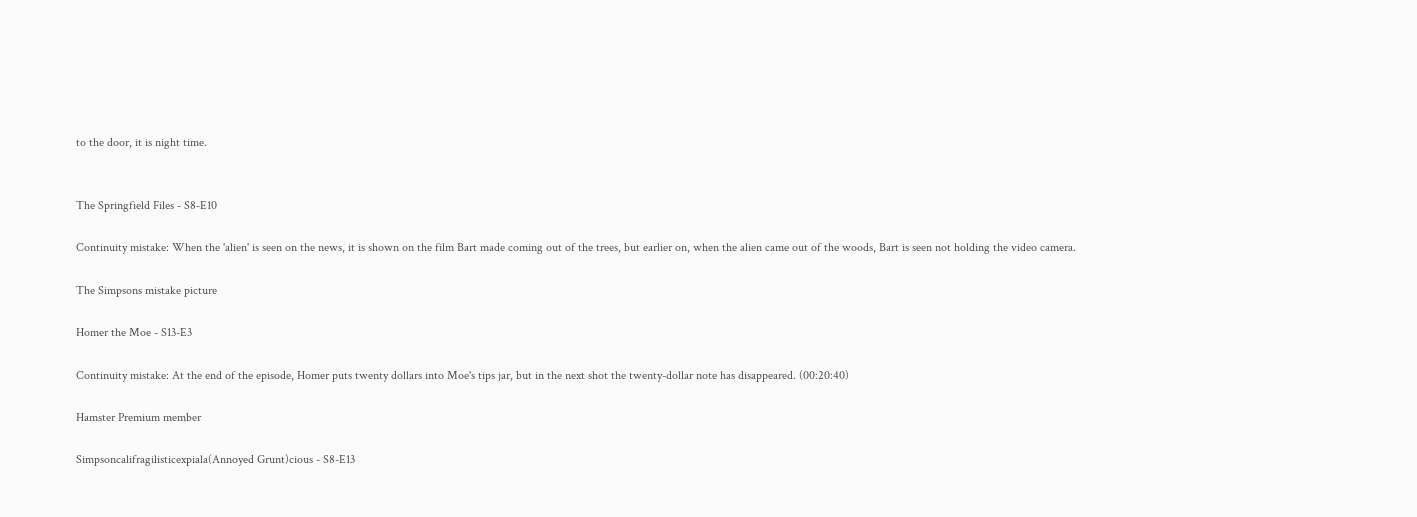to the door, it is night time.


The Springfield Files - S8-E10

Continuity mistake: When the 'alien' is seen on the news, it is shown on the film Bart made coming out of the trees, but earlier on, when the alien came out of the woods, Bart is seen not holding the video camera.

The Simpsons mistake picture

Homer the Moe - S13-E3

Continuity mistake: At the end of the episode, Homer puts twenty dollars into Moe's tips jar, but in the next shot the twenty-dollar note has disappeared. (00:20:40)

Hamster Premium member

Simpsoncalifragilisticexpiala(Annoyed Grunt)cious - S8-E13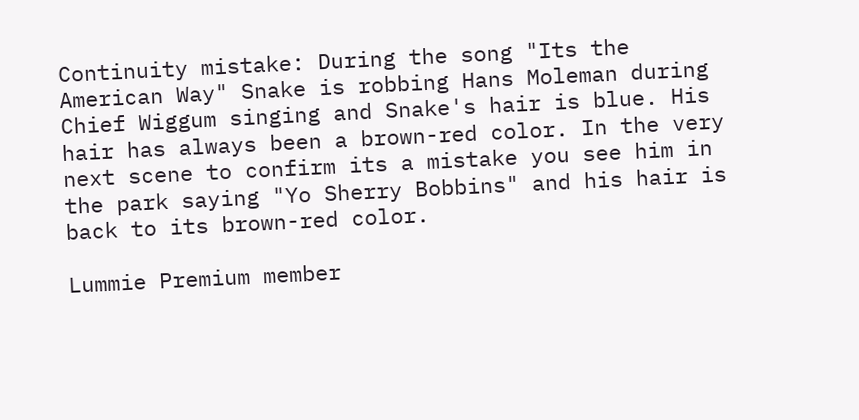Continuity mistake: During the song "Its the American Way" Snake is robbing Hans Moleman during Chief Wiggum singing and Snake's hair is blue. His hair has always been a brown-red color. In the very next scene to confirm its a mistake you see him in the park saying "Yo Sherry Bobbins" and his hair is back to its brown-red color.

Lummie Premium member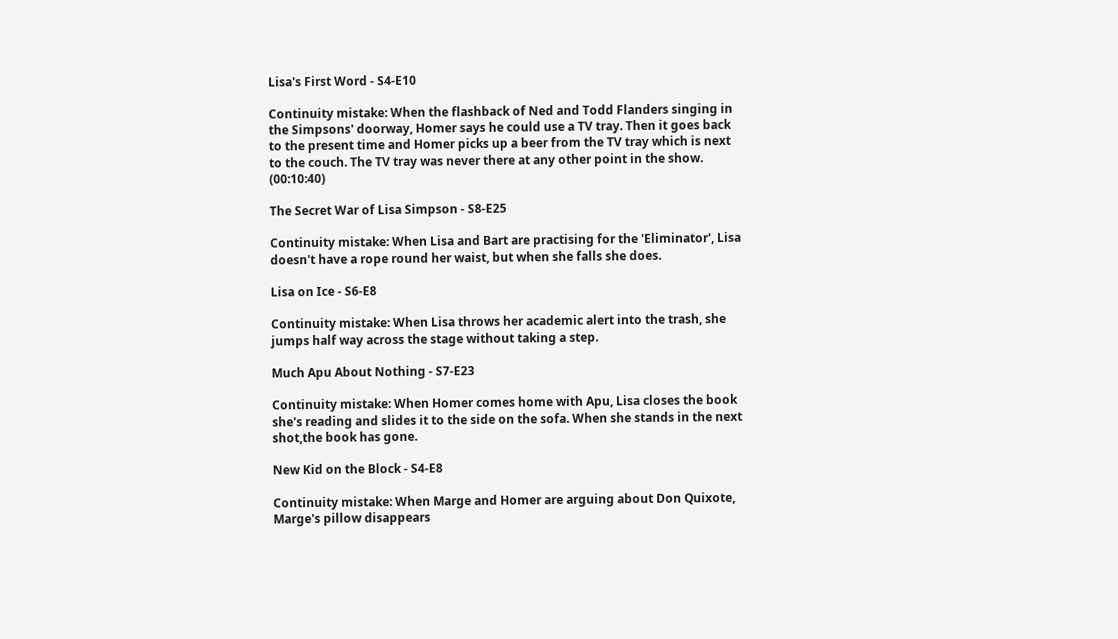Lisa's First Word - S4-E10

Continuity mistake: When the flashback of Ned and Todd Flanders singing in the Simpsons' doorway, Homer says he could use a TV tray. Then it goes back to the present time and Homer picks up a beer from the TV tray which is next to the couch. The TV tray was never there at any other point in the show. (00:10:40)

The Secret War of Lisa Simpson - S8-E25

Continuity mistake: When Lisa and Bart are practising for the 'Eliminator', Lisa doesn't have a rope round her waist, but when she falls she does.

Lisa on Ice - S6-E8

Continuity mistake: When Lisa throws her academic alert into the trash, she jumps half way across the stage without taking a step.

Much Apu About Nothing - S7-E23

Continuity mistake: When Homer comes home with Apu, Lisa closes the book she's reading and slides it to the side on the sofa. When she stands in the next shot,the book has gone.

New Kid on the Block - S4-E8

Continuity mistake: When Marge and Homer are arguing about Don Quixote, Marge's pillow disappears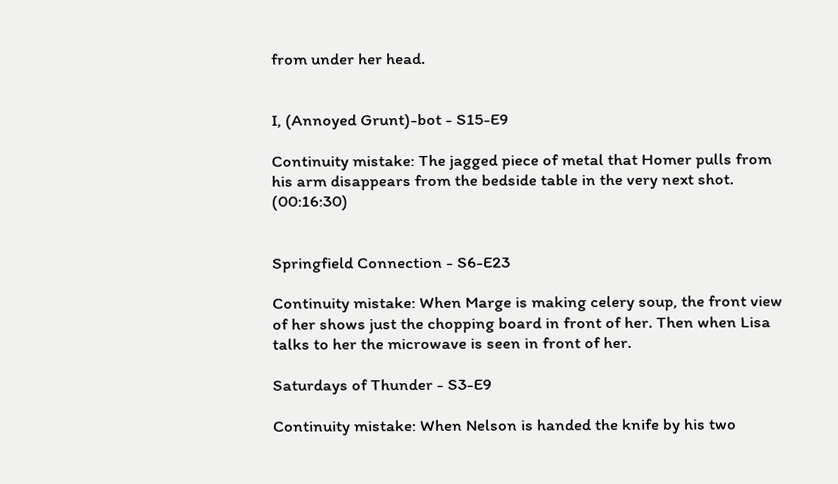from under her head.


I, (Annoyed Grunt)-bot - S15-E9

Continuity mistake: The jagged piece of metal that Homer pulls from his arm disappears from the bedside table in the very next shot. (00:16:30)


Springfield Connection - S6-E23

Continuity mistake: When Marge is making celery soup, the front view of her shows just the chopping board in front of her. Then when Lisa talks to her the microwave is seen in front of her.

Saturdays of Thunder - S3-E9

Continuity mistake: When Nelson is handed the knife by his two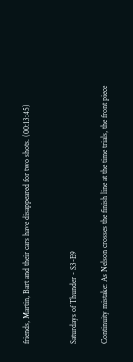friends, Martin, Bart and their cars have disappeared for two shots. (00:13:45)


Saturdays of Thunder - S3-E9

Continuity mistake: As Nelson crosses the finish line at the time trials, the front piece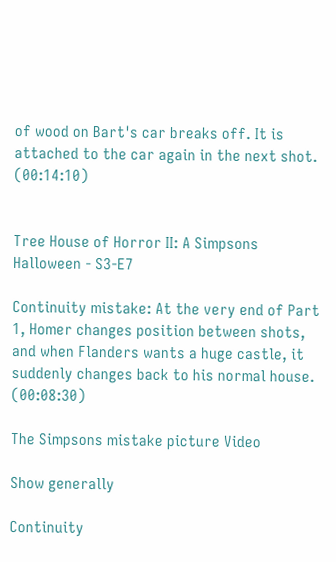of wood on Bart's car breaks off. It is attached to the car again in the next shot. (00:14:10)


Tree House of Horror II: A Simpsons Halloween - S3-E7

Continuity mistake: At the very end of Part 1, Homer changes position between shots, and when Flanders wants a huge castle, it suddenly changes back to his normal house. (00:08:30)

The Simpsons mistake picture Video

Show generally

Continuity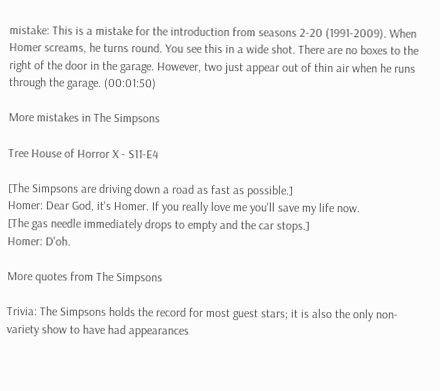mistake: This is a mistake for the introduction from seasons 2-20 (1991-2009). When Homer screams, he turns round. You see this in a wide shot. There are no boxes to the right of the door in the garage. However, two just appear out of thin air when he runs through the garage. (00:01:50)

More mistakes in The Simpsons

Tree House of Horror X - S11-E4

[The Simpsons are driving down a road as fast as possible.]
Homer: Dear God, it's Homer. If you really love me you'll save my life now.
[The gas needle immediately drops to empty and the car stops.]
Homer: D'oh.

More quotes from The Simpsons

Trivia: The Simpsons holds the record for most guest stars; it is also the only non-variety show to have had appearances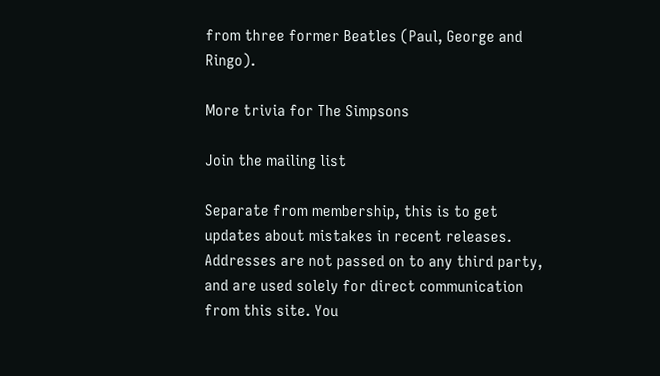from three former Beatles (Paul, George and Ringo).

More trivia for The Simpsons

Join the mailing list

Separate from membership, this is to get updates about mistakes in recent releases. Addresses are not passed on to any third party, and are used solely for direct communication from this site. You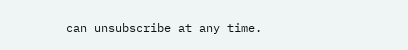can unsubscribe at any time.